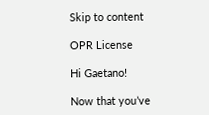Skip to content

OPR License

Hi Gaetano!

Now that you’ve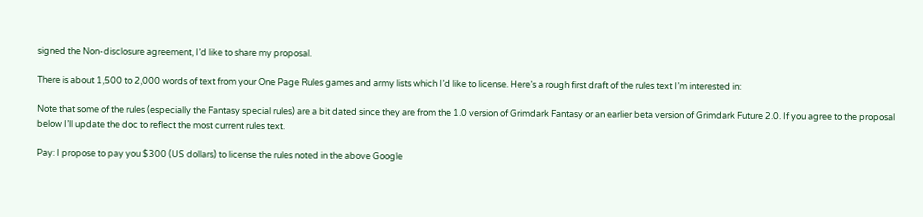signed the Non-disclosure agreement, I’d like to share my proposal.

There is about 1,500 to 2,000 words of text from your One Page Rules games and army lists which I’d like to license. Here’s a rough first draft of the rules text I’m interested in:

Note that some of the rules (especially the Fantasy special rules) are a bit dated since they are from the 1.0 version of Grimdark Fantasy or an earlier beta version of Grimdark Future 2.0. If you agree to the proposal below I’ll update the doc to reflect the most current rules text.

Pay: I propose to pay you $300 (US dollars) to license the rules noted in the above Google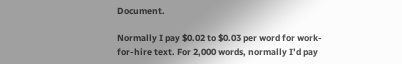Document.

Normally I pay $0.02 to $0.03 per word for work-for-hire text. For 2,000 words, normally I’d pay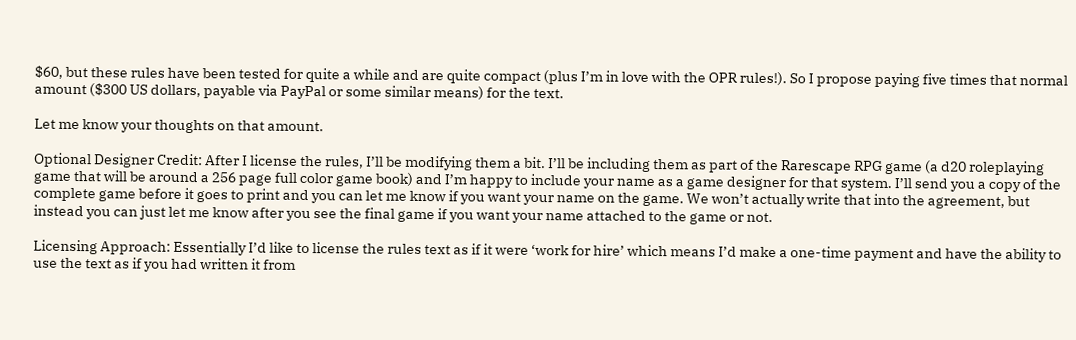$60, but these rules have been tested for quite a while and are quite compact (plus I’m in love with the OPR rules!). So I propose paying five times that normal amount ($300 US dollars, payable via PayPal or some similar means) for the text.

Let me know your thoughts on that amount.

Optional Designer Credit: After I license the rules, I’ll be modifying them a bit. I’ll be including them as part of the Rarescape RPG game (a d20 roleplaying game that will be around a 256 page full color game book) and I’m happy to include your name as a game designer for that system. I’ll send you a copy of the complete game before it goes to print and you can let me know if you want your name on the game. We won’t actually write that into the agreement, but instead you can just let me know after you see the final game if you want your name attached to the game or not.

Licensing Approach: Essentially I’d like to license the rules text as if it were ‘work for hire’ which means I’d make a one-time payment and have the ability to use the text as if you had written it from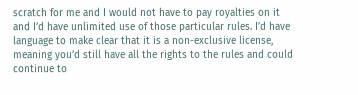scratch for me and I would not have to pay royalties on it and I’d have unlimited use of those particular rules. I’d have language to make clear that it is a non-exclusive license, meaning you’d still have all the rights to the rules and could continue to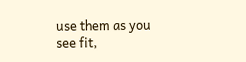use them as you see fit,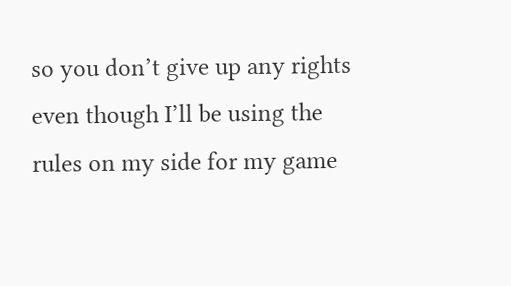so you don’t give up any rights even though I’ll be using the rules on my side for my game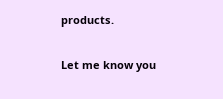products.

Let me know you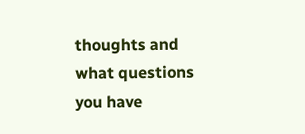thoughts and what questions you have